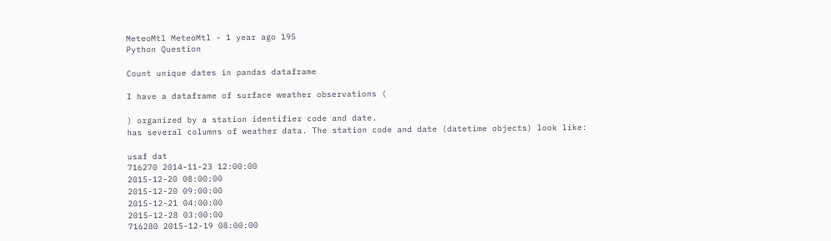MeteoMtl MeteoMtl - 1 year ago 195
Python Question

Count unique dates in pandas dataframe

I have a dataframe of surface weather observations (

) organized by a station identifier code and date.
has several columns of weather data. The station code and date (datetime objects) look like:

usaf dat
716270 2014-11-23 12:00:00
2015-12-20 08:00:00
2015-12-20 09:00:00
2015-12-21 04:00:00
2015-12-28 03:00:00
716280 2015-12-19 08:00:00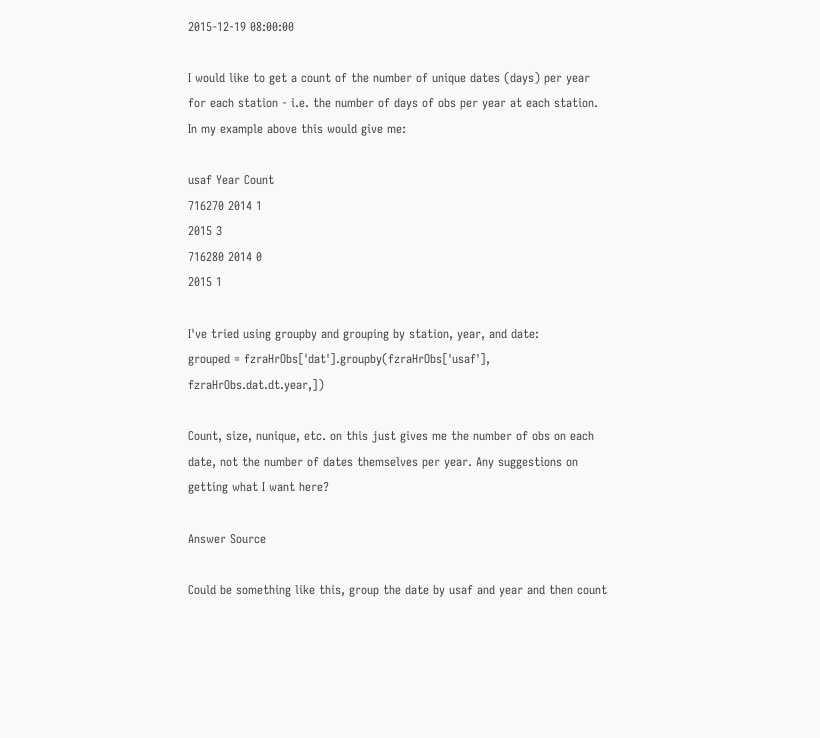2015-12-19 08:00:00

I would like to get a count of the number of unique dates (days) per year for each station - i.e. the number of days of obs per year at each station. In my example above this would give me:

usaf Year Count
716270 2014 1
2015 3
716280 2014 0
2015 1

I've tried using groupby and grouping by station, year, and date:
grouped = fzraHrObs['dat'].groupby(fzraHrObs['usaf'], fzraHrObs.dat.dt.year,])

Count, size, nunique, etc. on this just gives me the number of obs on each date, not the number of dates themselves per year. Any suggestions on getting what I want here?

Answer Source

Could be something like this, group the date by usaf and year and then count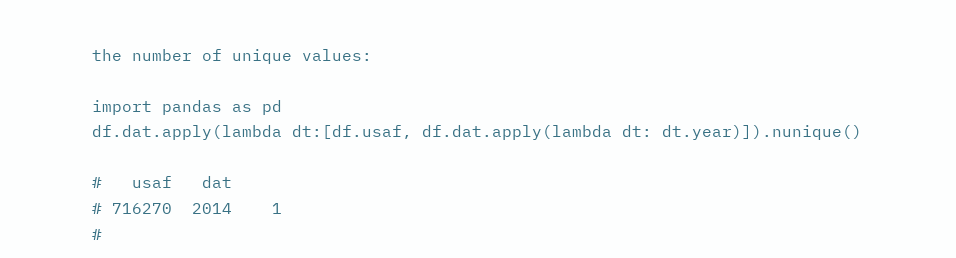the number of unique values:

import pandas as pd
df.dat.apply(lambda dt:[df.usaf, df.dat.apply(lambda dt: dt.year)]).nunique()

#   usaf   dat
# 716270  2014    1
#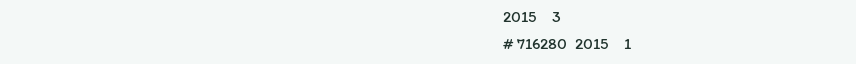2015    3
# 716280  2015    1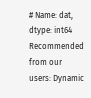# Name: dat, dtype: int64
Recommended from our users: Dynamic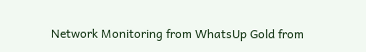Network Monitoring from WhatsUp Gold from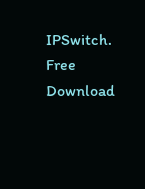IPSwitch. Free Download